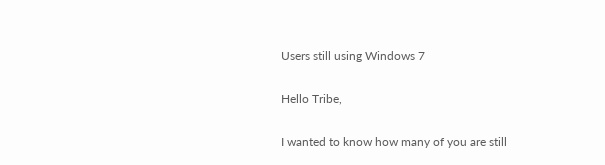Users still using Windows 7

Hello Tribe,

I wanted to know how many of you are still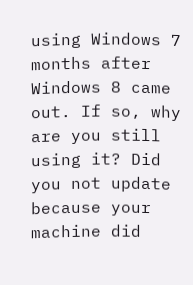using Windows 7 months after Windows 8 came out. If so, why are you still using it? Did you not update because your machine did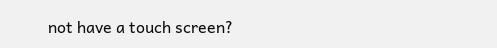not have a touch screen?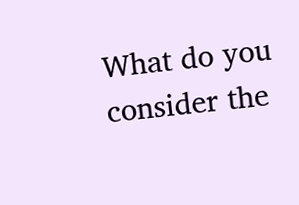What do you consider the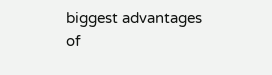biggest advantages of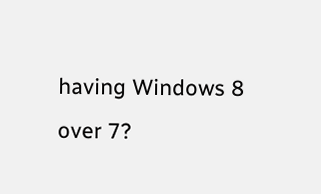having Windows 8 over 7?